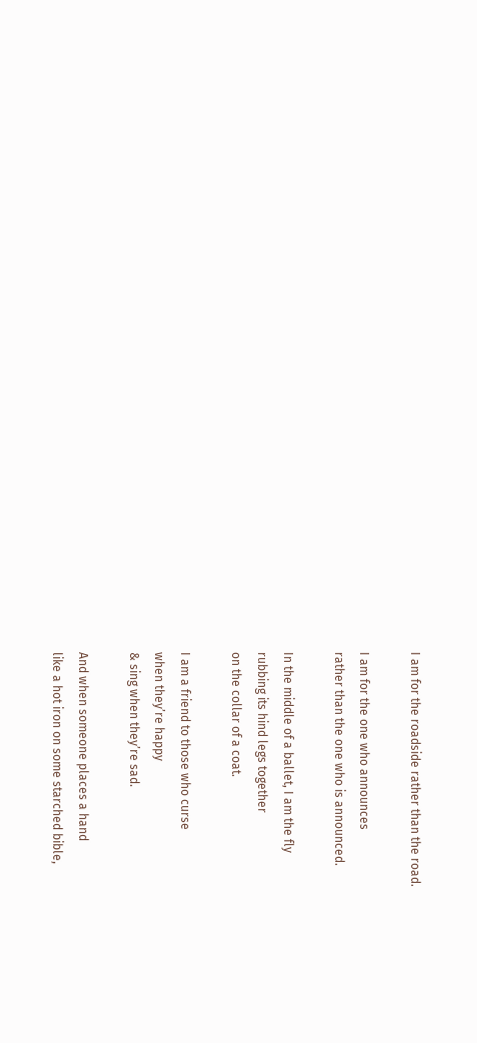I am for the roadside rather than the road.

I am for the one who announces
rather than the one who is announced.

In the middle of a ballet, I am the fly
rubbing its hind legs together
on the collar of a coat.

I am a friend to those who curse
when they’re happy
& sing when they’re sad.

And when someone places a hand
like a hot iron on some starched bible,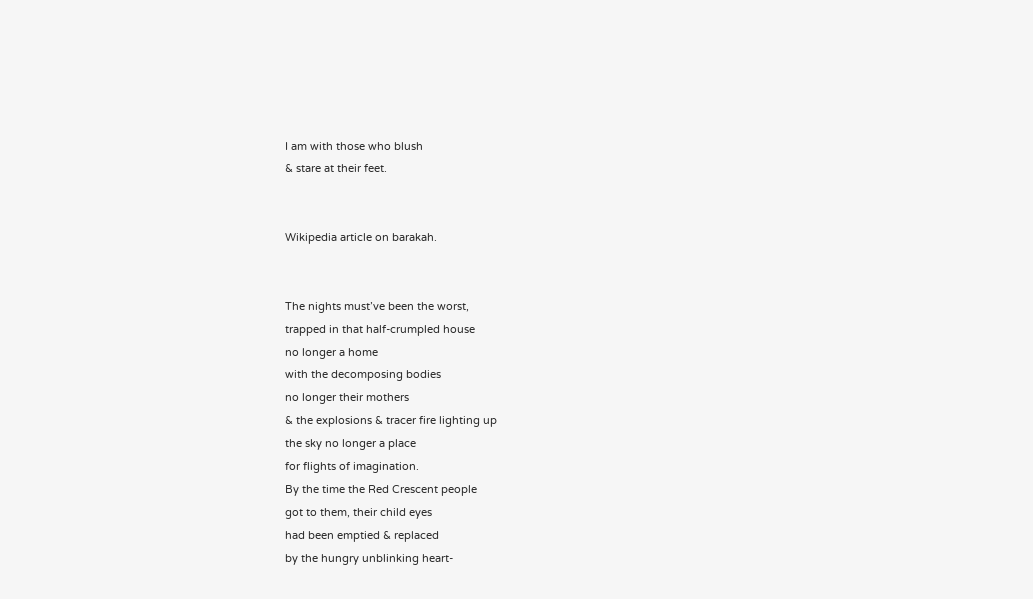I am with those who blush
& stare at their feet.


Wikipedia article on barakah.


The nights must’ve been the worst,
trapped in that half-crumpled house
no longer a home
with the decomposing bodies
no longer their mothers
& the explosions & tracer fire lighting up
the sky no longer a place
for flights of imagination.
By the time the Red Crescent people
got to them, their child eyes
had been emptied & replaced
by the hungry unblinking heart-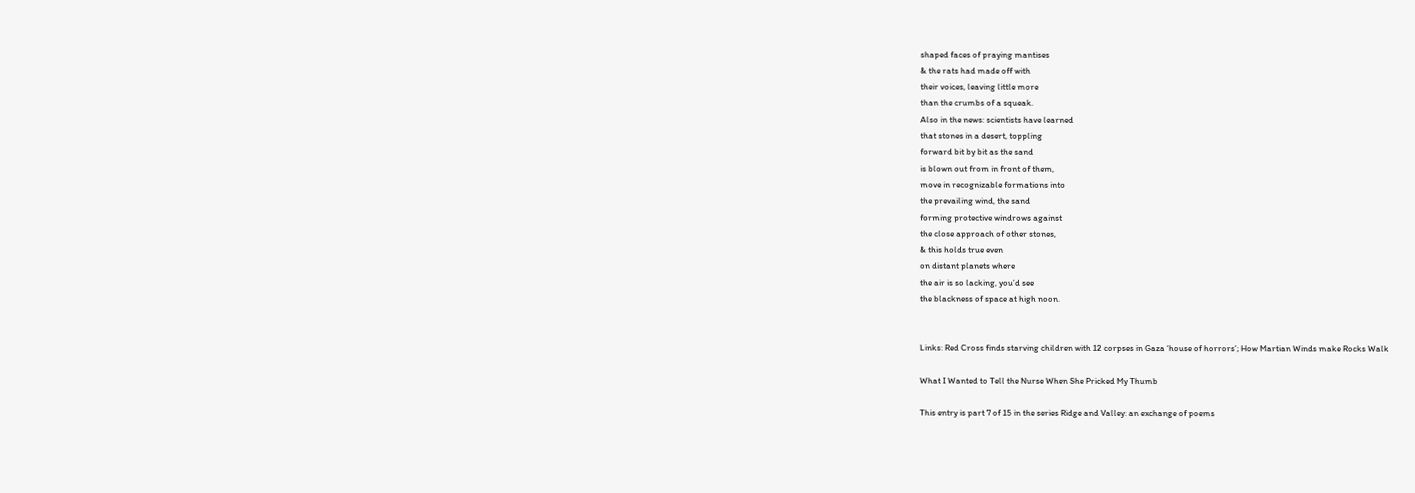shaped faces of praying mantises
& the rats had made off with
their voices, leaving little more
than the crumbs of a squeak.
Also in the news: scientists have learned
that stones in a desert, toppling
forward bit by bit as the sand
is blown out from in front of them,
move in recognizable formations into
the prevailing wind, the sand
forming protective windrows against
the close approach of other stones,
& this holds true even
on distant planets where
the air is so lacking, you’d see
the blackness of space at high noon.


Links: Red Cross finds starving children with 12 corpses in Gaza ‘house of horrors’; How Martian Winds make Rocks Walk

What I Wanted to Tell the Nurse When She Pricked My Thumb

This entry is part 7 of 15 in the series Ridge and Valley: an exchange of poems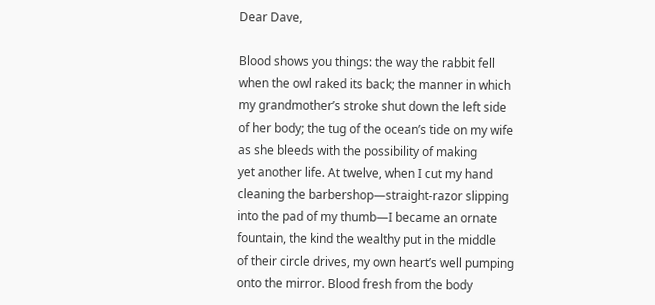Dear Dave,

Blood shows you things: the way the rabbit fell
when the owl raked its back; the manner in which
my grandmother’s stroke shut down the left side
of her body; the tug of the ocean’s tide on my wife
as she bleeds with the possibility of making
yet another life. At twelve, when I cut my hand
cleaning the barbershop—straight-razor slipping
into the pad of my thumb—I became an ornate
fountain, the kind the wealthy put in the middle
of their circle drives, my own heart’s well pumping
onto the mirror. Blood fresh from the body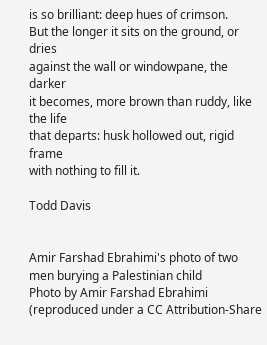is so brilliant: deep hues of crimson.
But the longer it sits on the ground, or dries
against the wall or windowpane, the darker
it becomes, more brown than ruddy, like the life
that departs: husk hollowed out, rigid frame
with nothing to fill it.

Todd Davis


Amir Farshad Ebrahimi's photo of two men burying a Palestinian child
Photo by Amir Farshad Ebrahimi (reproduced under a CC Attribution-Share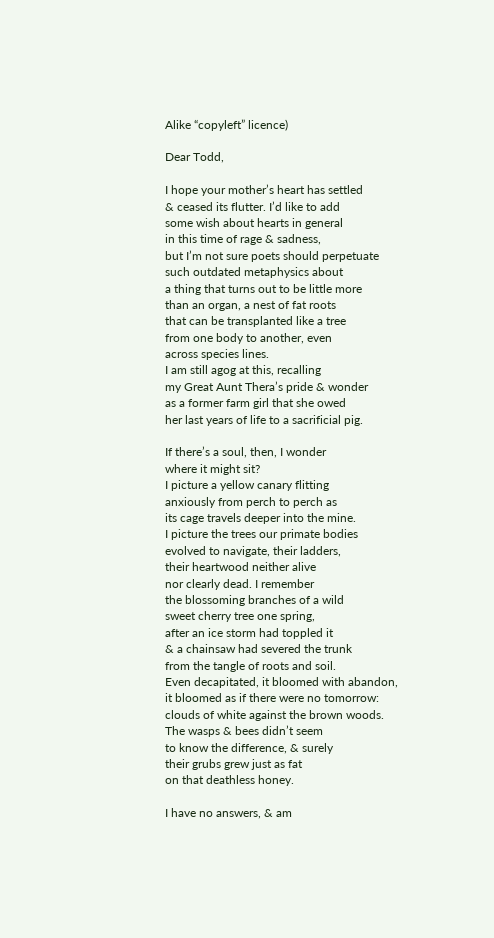Alike “copyleft” licence)

Dear Todd,

I hope your mother’s heart has settled
& ceased its flutter. I’d like to add
some wish about hearts in general
in this time of rage & sadness,
but I’m not sure poets should perpetuate
such outdated metaphysics about
a thing that turns out to be little more
than an organ, a nest of fat roots
that can be transplanted like a tree
from one body to another, even
across species lines.
I am still agog at this, recalling
my Great Aunt Thera’s pride & wonder
as a former farm girl that she owed
her last years of life to a sacrificial pig.

If there’s a soul, then, I wonder
where it might sit?
I picture a yellow canary flitting
anxiously from perch to perch as
its cage travels deeper into the mine.
I picture the trees our primate bodies
evolved to navigate, their ladders,
their heartwood neither alive
nor clearly dead. I remember
the blossoming branches of a wild
sweet cherry tree one spring,
after an ice storm had toppled it
& a chainsaw had severed the trunk
from the tangle of roots and soil.
Even decapitated, it bloomed with abandon,
it bloomed as if there were no tomorrow:
clouds of white against the brown woods.
The wasps & bees didn’t seem
to know the difference, & surely
their grubs grew just as fat
on that deathless honey.

I have no answers, & am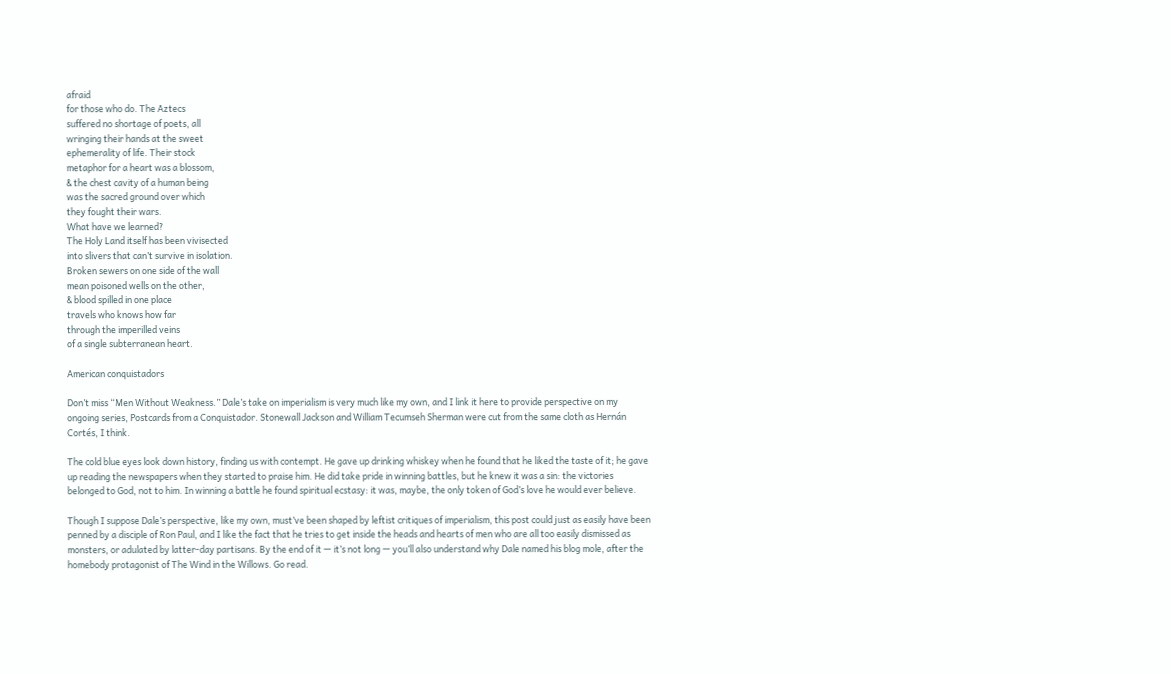afraid
for those who do. The Aztecs
suffered no shortage of poets, all
wringing their hands at the sweet
ephemerality of life. Their stock
metaphor for a heart was a blossom,
& the chest cavity of a human being
was the sacred ground over which
they fought their wars.
What have we learned?
The Holy Land itself has been vivisected
into slivers that can’t survive in isolation.
Broken sewers on one side of the wall
mean poisoned wells on the other,
& blood spilled in one place
travels who knows how far
through the imperilled veins
of a single subterranean heart.

American conquistadors

Don’t miss “Men Without Weakness.” Dale’s take on imperialism is very much like my own, and I link it here to provide perspective on my ongoing series, Postcards from a Conquistador. Stonewall Jackson and William Tecumseh Sherman were cut from the same cloth as Hernán Cortés, I think.

The cold blue eyes look down history, finding us with contempt. He gave up drinking whiskey when he found that he liked the taste of it; he gave up reading the newspapers when they started to praise him. He did take pride in winning battles, but he knew it was a sin: the victories belonged to God, not to him. In winning a battle he found spiritual ecstasy: it was, maybe, the only token of God’s love he would ever believe.

Though I suppose Dale’s perspective, like my own, must’ve been shaped by leftist critiques of imperialism, this post could just as easily have been penned by a disciple of Ron Paul, and I like the fact that he tries to get inside the heads and hearts of men who are all too easily dismissed as monsters, or adulated by latter-day partisans. By the end of it — it’s not long — you’ll also understand why Dale named his blog mole, after the homebody protagonist of The Wind in the Willows. Go read.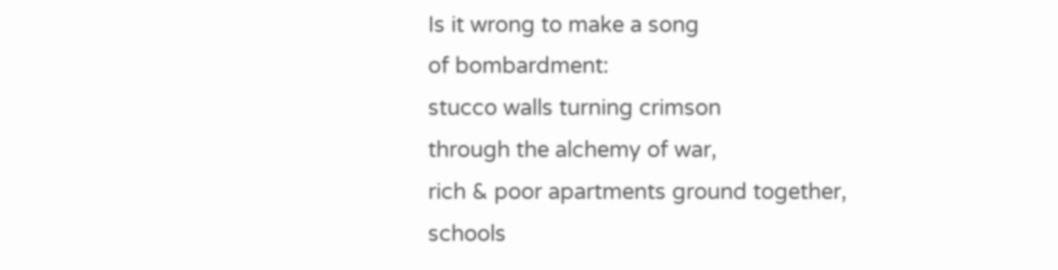Is it wrong to make a song
of bombardment:
stucco walls turning crimson
through the alchemy of war,
rich & poor apartments ground together,
schools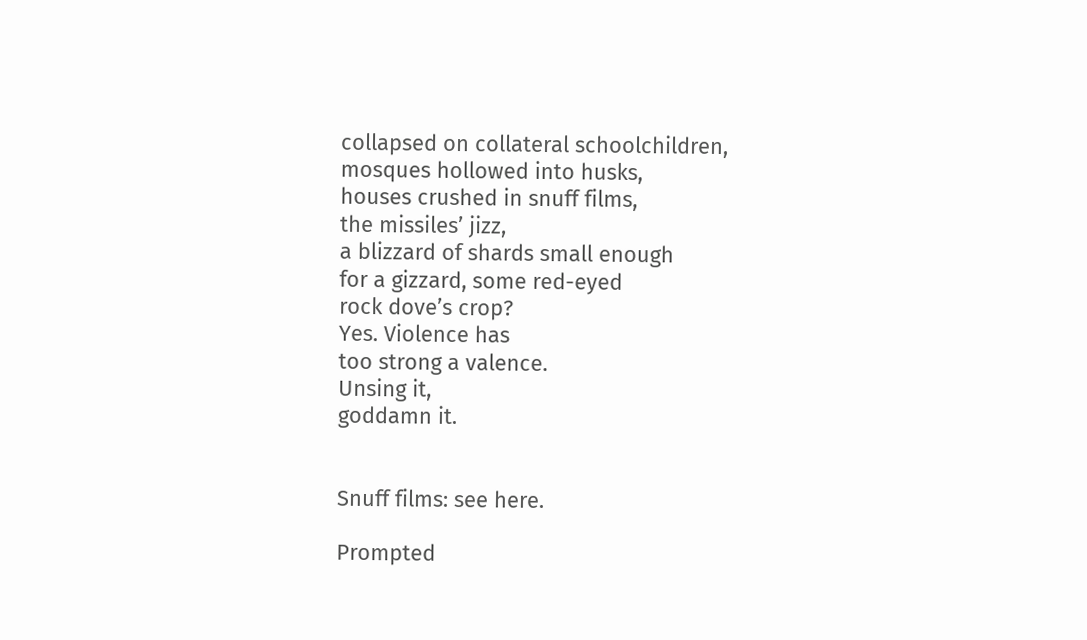collapsed on collateral schoolchildren,
mosques hollowed into husks,
houses crushed in snuff films,
the missiles’ jizz,
a blizzard of shards small enough
for a gizzard, some red-eyed
rock dove’s crop?
Yes. Violence has
too strong a valence.
Unsing it,
goddamn it.


Snuff films: see here.

Prompted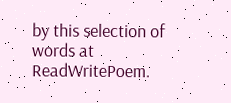by this selection of words at ReadWritePoem.